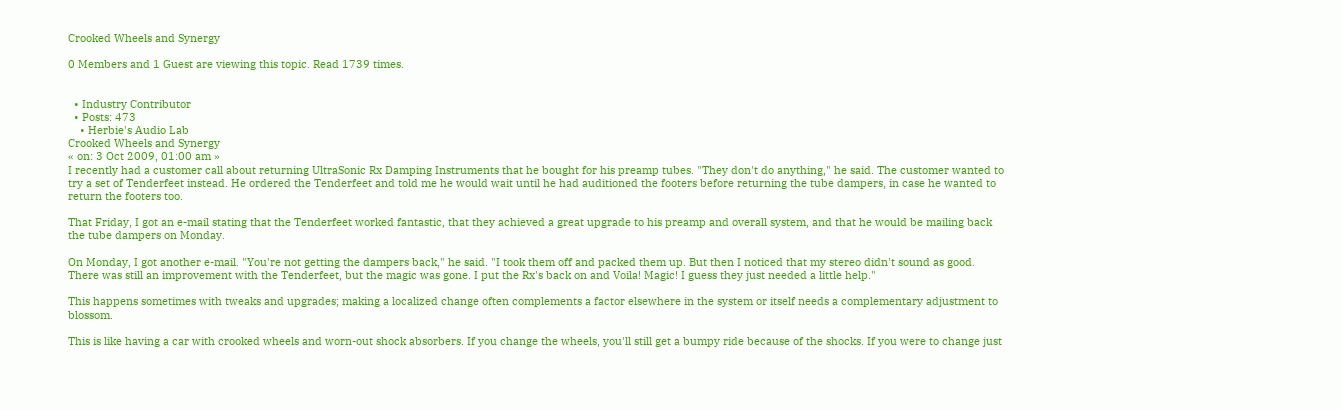Crooked Wheels and Synergy

0 Members and 1 Guest are viewing this topic. Read 1739 times.


  • Industry Contributor
  • Posts: 473
    • Herbie's Audio Lab
Crooked Wheels and Synergy
« on: 3 Oct 2009, 01:00 am »
I recently had a customer call about returning UltraSonic Rx Damping Instruments that he bought for his preamp tubes. "They don't do anything," he said. The customer wanted to try a set of Tenderfeet instead. He ordered the Tenderfeet and told me he would wait until he had auditioned the footers before returning the tube dampers, in case he wanted to return the footers too.

That Friday, I got an e-mail stating that the Tenderfeet worked fantastic, that they achieved a great upgrade to his preamp and overall system, and that he would be mailing back the tube dampers on Monday.

On Monday, I got another e-mail. "You're not getting the dampers back," he said. "I took them off and packed them up. But then I noticed that my stereo didn't sound as good. There was still an improvement with the Tenderfeet, but the magic was gone. I put the Rx's back on and Voila! Magic! I guess they just needed a little help."

This happens sometimes with tweaks and upgrades; making a localized change often complements a factor elsewhere in the system or itself needs a complementary adjustment to blossom.

This is like having a car with crooked wheels and worn-out shock absorbers. If you change the wheels, you'll still get a bumpy ride because of the shocks. If you were to change just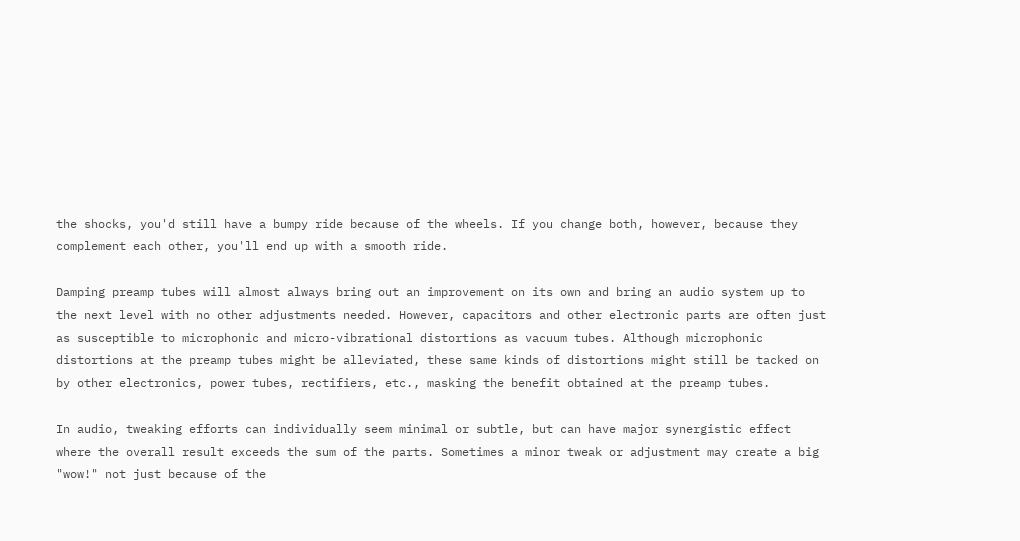the shocks, you'd still have a bumpy ride because of the wheels. If you change both, however, because they complement each other, you'll end up with a smooth ride.

Damping preamp tubes will almost always bring out an improvement on its own and bring an audio system up to the next level with no other adjustments needed. However, capacitors and other electronic parts are often just as susceptible to microphonic and micro-vibrational distortions as vacuum tubes. Although microphonic distortions at the preamp tubes might be alleviated, these same kinds of distortions might still be tacked on by other electronics, power tubes, rectifiers, etc., masking the benefit obtained at the preamp tubes.

In audio, tweaking efforts can individually seem minimal or subtle, but can have major synergistic effect where the overall result exceeds the sum of the parts. Sometimes a minor tweak or adjustment may create a big "wow!" not just because of the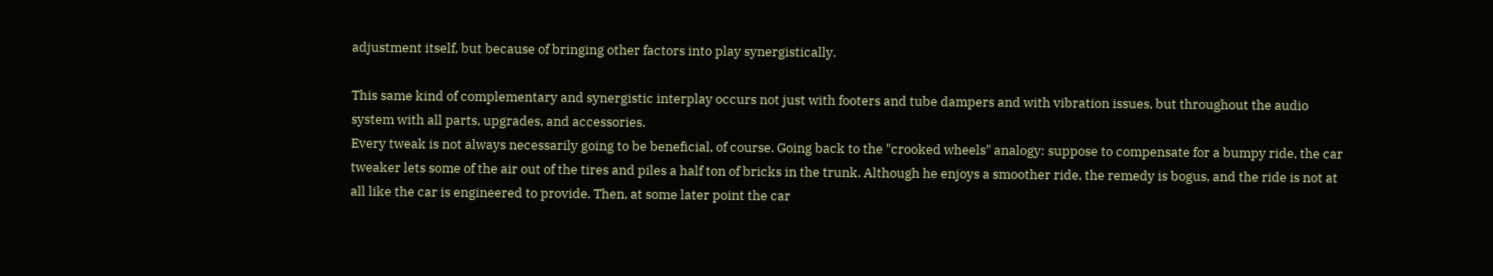adjustment itself, but because of bringing other factors into play synergistically.

This same kind of complementary and synergistic interplay occurs not just with footers and tube dampers and with vibration issues, but throughout the audio system with all parts, upgrades, and accessories.
Every tweak is not always necessarily going to be beneficial, of course. Going back to the "crooked wheels" analogy: suppose to compensate for a bumpy ride, the car tweaker lets some of the air out of the tires and piles a half ton of bricks in the trunk. Although he enjoys a smoother ride, the remedy is bogus, and the ride is not at all like the car is engineered to provide. Then, at some later point the car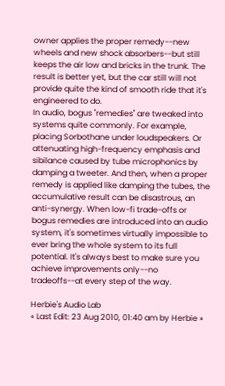owner applies the proper remedy--new wheels and new shock absorbers--but still keeps the air low and bricks in the trunk. The result is better yet, but the car still will not provide quite the kind of smooth ride that it's engineered to do.
In audio, bogus "remedies" are tweaked into systems quite commonly. For example, placing Sorbothane under loudspeakers. Or attenuating high-frequency emphasis and sibilance caused by tube microphonics by damping a tweeter. And then, when a proper remedy is applied like damping the tubes, the accumulative result can be disastrous, an anti-synergy. When low-fi trade-offs or bogus remedies are introduced into an audio system, it's sometimes virtually impossible to ever bring the whole system to its full potential. It's always best to make sure you achieve improvements only--no tradeoffs--at every step of the way.

Herbie's Audio Lab
« Last Edit: 23 Aug 2010, 01:40 am by Herbie »